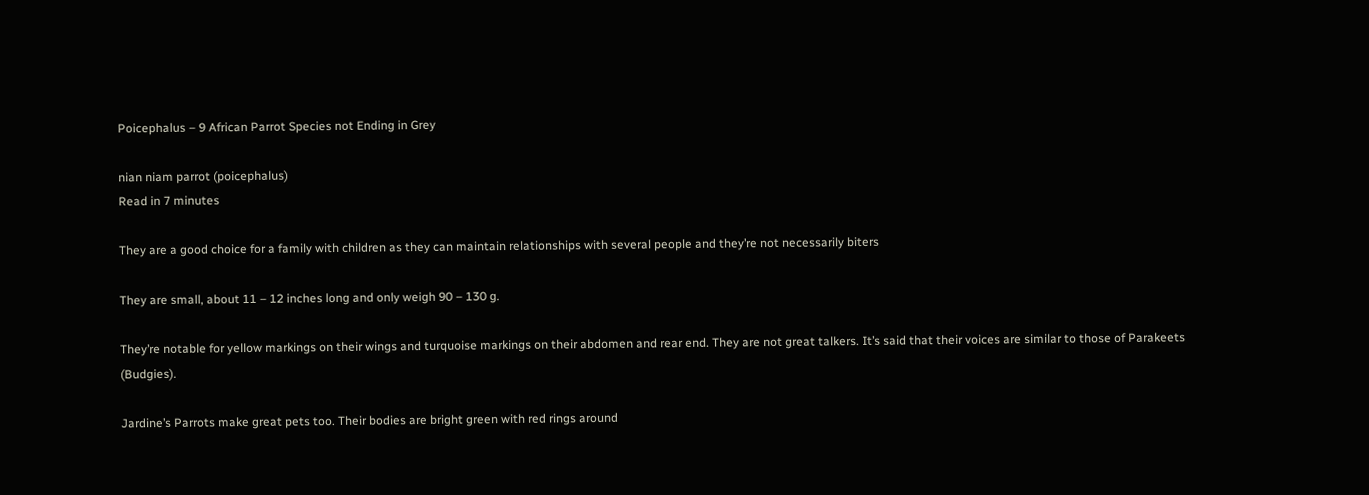Poicephalus – 9 African Parrot Species not Ending in Grey

nian niam parrot (poicephalus)
Read in 7 minutes

They are a good choice for a family with children as they can maintain relationships with several people and they’re not necessarily biters

They are small, about 11 – 12 inches long and only weigh 90 – 130 g.

They’re notable for yellow markings on their wings and turquoise markings on their abdomen and rear end. They are not great talkers. It’s said that their voices are similar to those of Parakeets (Budgies).

Jardine’s Parrots make great pets too. Their bodies are bright green with red rings around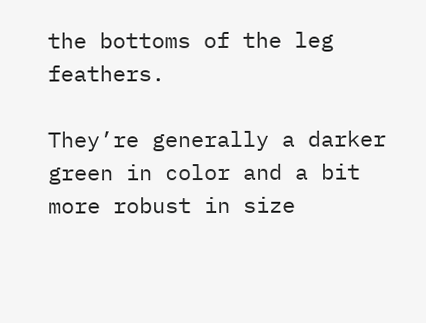the bottoms of the leg feathers.

They’re generally a darker green in color and a bit more robust in size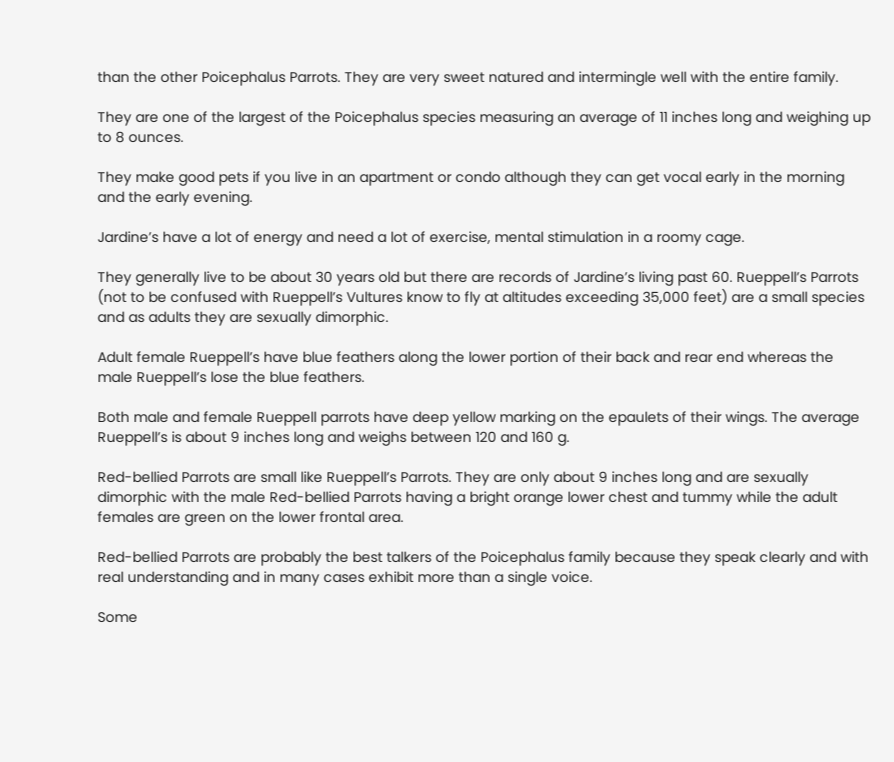than the other Poicephalus Parrots. They are very sweet natured and intermingle well with the entire family.

They are one of the largest of the Poicephalus species measuring an average of 11 inches long and weighing up to 8 ounces.

They make good pets if you live in an apartment or condo although they can get vocal early in the morning and the early evening.

Jardine’s have a lot of energy and need a lot of exercise, mental stimulation in a roomy cage.

They generally live to be about 30 years old but there are records of Jardine’s living past 60. Rueppell’s Parrots (not to be confused with Rueppell’s Vultures know to fly at altitudes exceeding 35,000 feet) are a small species and as adults they are sexually dimorphic.

Adult female Rueppell’s have blue feathers along the lower portion of their back and rear end whereas the male Rueppell’s lose the blue feathers.

Both male and female Rueppell parrots have deep yellow marking on the epaulets of their wings. The average Rueppell’s is about 9 inches long and weighs between 120 and 160 g.

Red-bellied Parrots are small like Rueppell’s Parrots. They are only about 9 inches long and are sexually dimorphic with the male Red-bellied Parrots having a bright orange lower chest and tummy while the adult females are green on the lower frontal area.

Red-bellied Parrots are probably the best talkers of the Poicephalus family because they speak clearly and with real understanding and in many cases exhibit more than a single voice.

Some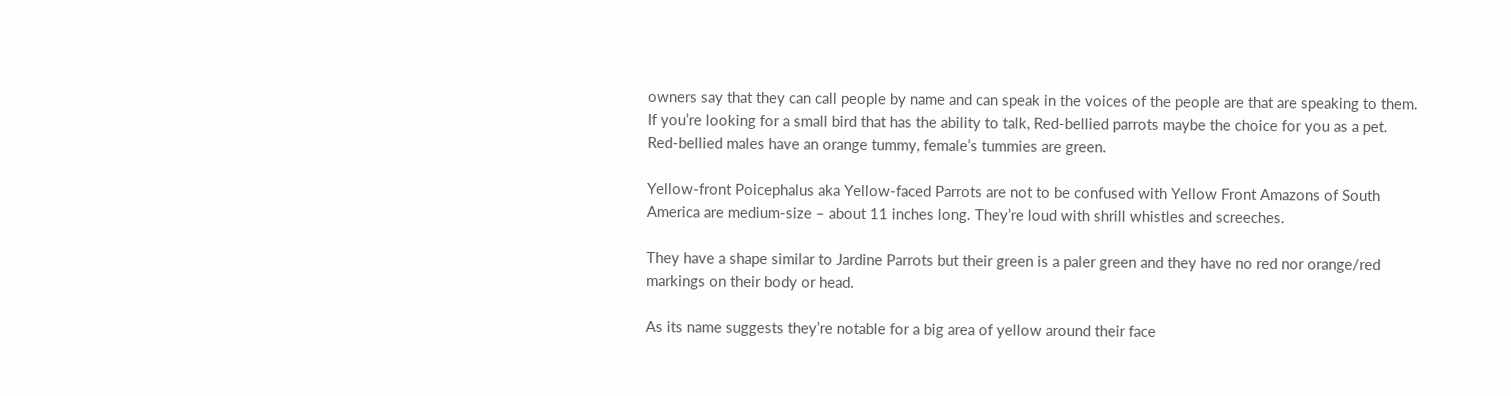owners say that they can call people by name and can speak in the voices of the people are that are speaking to them. If you’re looking for a small bird that has the ability to talk, Red-bellied parrots maybe the choice for you as a pet. Red-bellied males have an orange tummy, female’s tummies are green.

Yellow-front Poicephalus aka Yellow-faced Parrots are not to be confused with Yellow Front Amazons of South America are medium-size – about 11 inches long. They’re loud with shrill whistles and screeches.

They have a shape similar to Jardine Parrots but their green is a paler green and they have no red nor orange/red markings on their body or head.

As its name suggests they’re notable for a big area of yellow around their face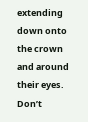extending down onto the crown and around their eyes.  Don’t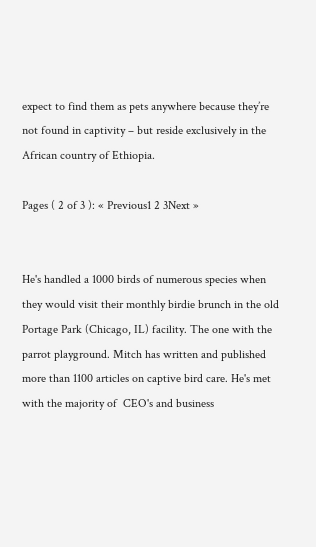expect to find them as pets anywhere because they’re not found in captivity – but reside exclusively in the African country of Ethiopia.

Pages ( 2 of 3 ): « Previous1 2 3Next »


He's handled a 1000 birds of numerous species when they would visit their monthly birdie brunch in the old Portage Park (Chicago, IL) facility. The one with the parrot playground. Mitch has written and published more than 1100 articles on captive bird care. He's met with the majority of  CEO's and business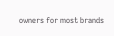owners for most brands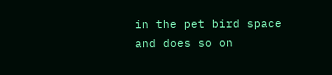in the pet bird space and does so on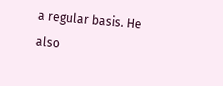a regular basis. He also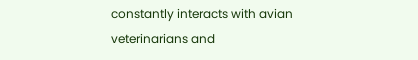constantly interacts with avian veterinarians and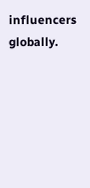influencers globally.